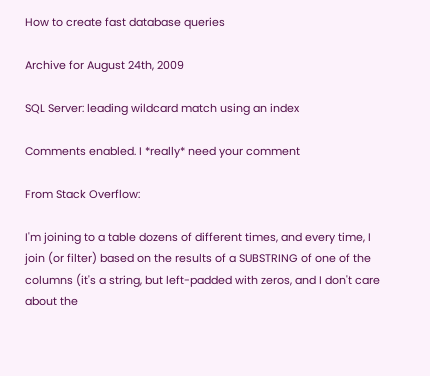How to create fast database queries

Archive for August 24th, 2009

SQL Server: leading wildcard match using an index

Comments enabled. I *really* need your comment

From Stack Overflow:

I'm joining to a table dozens of different times, and every time, I join (or filter) based on the results of a SUBSTRING of one of the columns (it's a string, but left-padded with zeros, and I don't care about the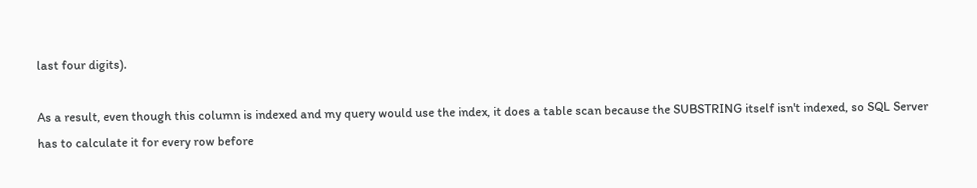last four digits).

As a result, even though this column is indexed and my query would use the index, it does a table scan because the SUBSTRING itself isn't indexed, so SQL Server has to calculate it for every row before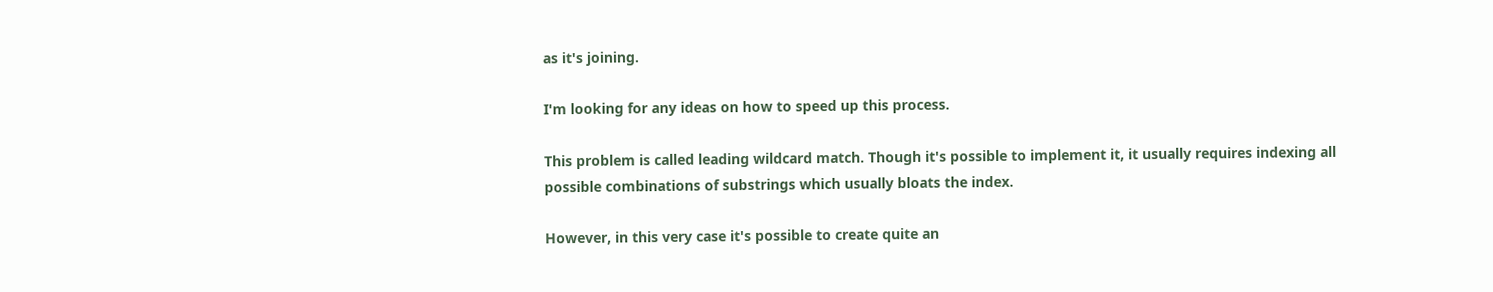as it's joining.

I'm looking for any ideas on how to speed up this process.

This problem is called leading wildcard match. Though it's possible to implement it, it usually requires indexing all possible combinations of substrings which usually bloats the index.

However, in this very case it's possible to create quite an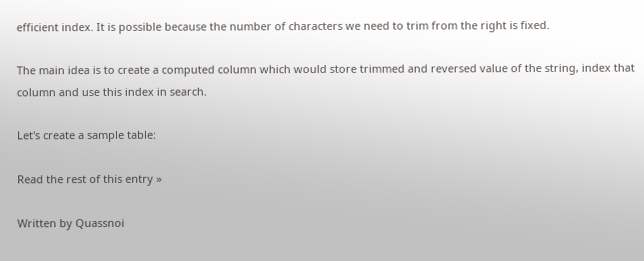efficient index. It is possible because the number of characters we need to trim from the right is fixed.

The main idea is to create a computed column which would store trimmed and reversed value of the string, index that column and use this index in search.

Let's create a sample table:

Read the rest of this entry »

Written by Quassnoi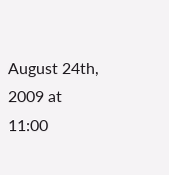August 24th, 2009 at 11:00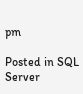pm

Posted in SQL Server